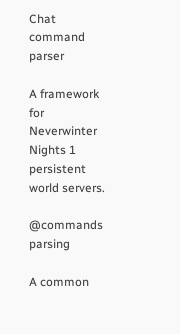Chat command parser

A framework for Neverwinter Nights 1 persistent world servers.

@commands parsing

A common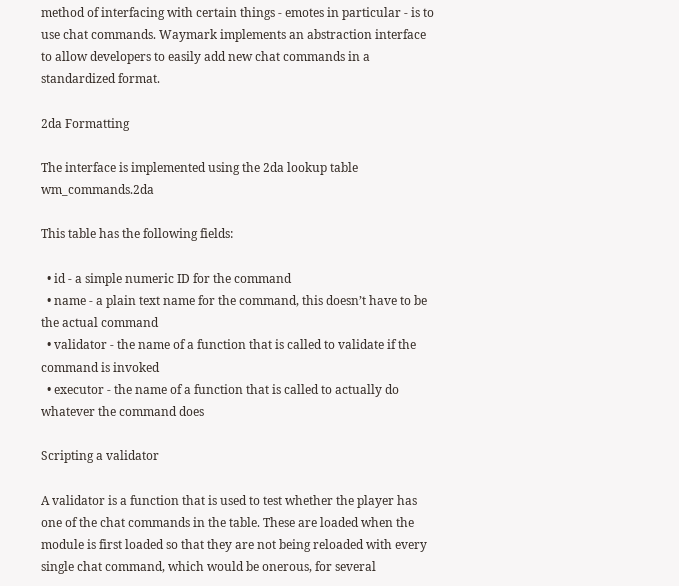method of interfacing with certain things - emotes in particular - is to use chat commands. Waymark implements an abstraction interface to allow developers to easily add new chat commands in a standardized format.

2da Formatting

The interface is implemented using the 2da lookup table wm_commands.2da

This table has the following fields:

  • id - a simple numeric ID for the command
  • name - a plain text name for the command, this doesn’t have to be the actual command
  • validator - the name of a function that is called to validate if the command is invoked
  • executor - the name of a function that is called to actually do whatever the command does

Scripting a validator

A validator is a function that is used to test whether the player has one of the chat commands in the table. These are loaded when the module is first loaded so that they are not being reloaded with every single chat command, which would be onerous, for several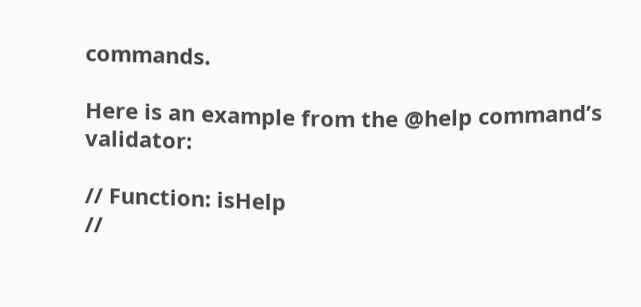commands.

Here is an example from the @help command’s validator:

// Function: isHelp
//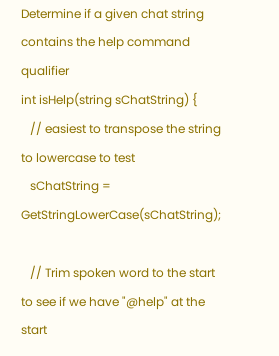Determine if a given chat string contains the help command qualifier
int isHelp(string sChatString) {
   // easiest to transpose the string to lowercase to test
   sChatString = GetStringLowerCase(sChatString);

   // Trim spoken word to the start to see if we have "@help" at the start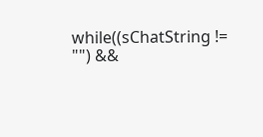while((sChatString != "") &&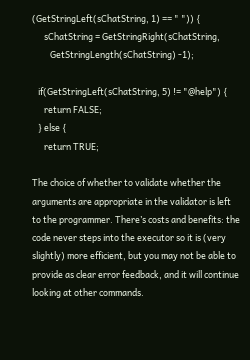(GetStringLeft(sChatString, 1) == " ")) {
      sChatString = GetStringRight(sChatString,
         GetStringLength(sChatString) -1);

   if(GetStringLeft(sChatString, 5) != "@help") {
      return FALSE;
   } else {
      return TRUE;

The choice of whether to validate whether the arguments are appropriate in the validator is left to the programmer. There’s costs and benefits: the code never steps into the executor so it is (very slightly) more efficient, but you may not be able to provide as clear error feedback, and it will continue looking at other commands.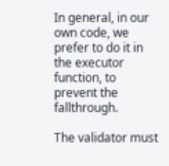In general, in our own code, we prefer to do it in the executor function, to prevent the fallthrough.

The validator must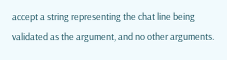accept a string representing the chat line being validated as the argument, and no other arguments.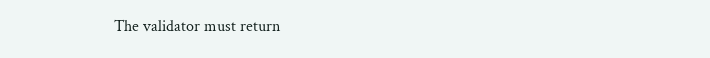The validator must return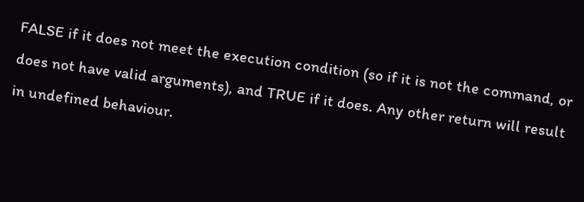FALSE if it does not meet the execution condition (so if it is not the command, or does not have valid arguments), and TRUE if it does. Any other return will result in undefined behaviour.